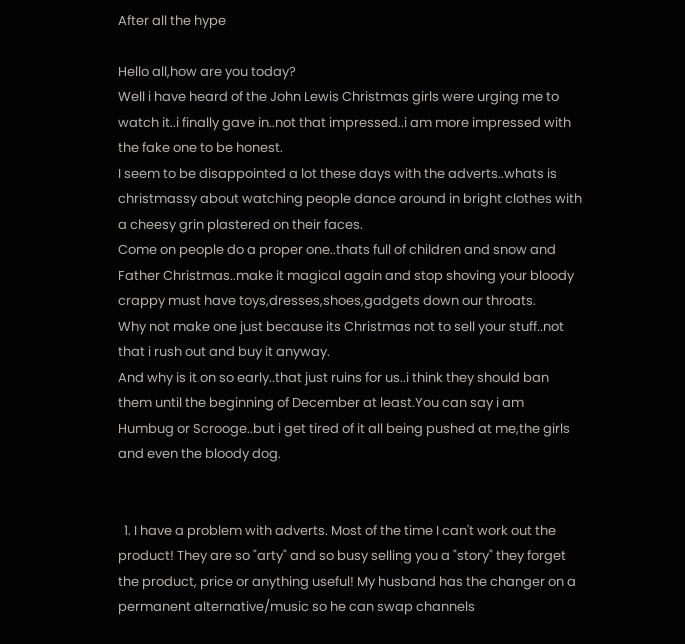After all the hype

Hello all,how are you today?
Well i have heard of the John Lewis Christmas girls were urging me to watch it..i finally gave in..not that impressed..i am more impressed with the fake one to be honest.
I seem to be disappointed a lot these days with the adverts..whats is christmassy about watching people dance around in bright clothes with a cheesy grin plastered on their faces.
Come on people do a proper one..thats full of children and snow and Father Christmas..make it magical again and stop shoving your bloody crappy must have toys,dresses,shoes,gadgets down our throats.
Why not make one just because its Christmas not to sell your stuff..not that i rush out and buy it anyway.
And why is it on so early..that just ruins for us..i think they should ban them until the beginning of December at least.You can say i am Humbug or Scrooge..but i get tired of it all being pushed at me,the girls and even the bloody dog.


  1. I have a problem with adverts. Most of the time I can't work out the product! They are so "arty" and so busy selling you a "story" they forget the product, price or anything useful! My husband has the changer on a permanent alternative/music so he can swap channels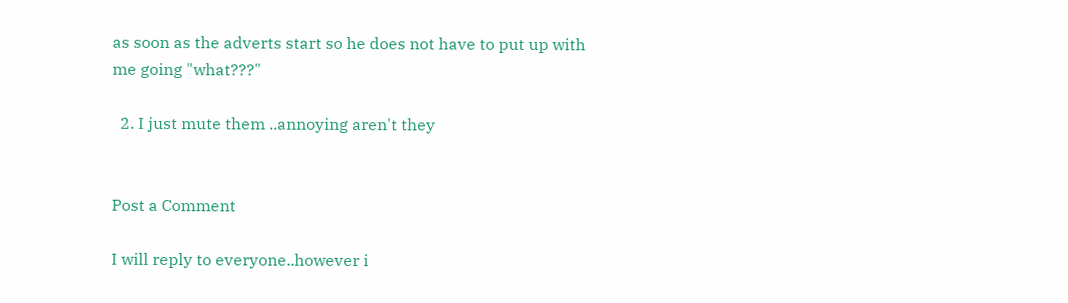as soon as the adverts start so he does not have to put up with me going "what???"

  2. I just mute them ..annoying aren't they


Post a Comment

I will reply to everyone..however i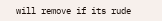will remove if its rude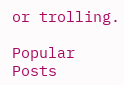or trolling.

Popular Posts